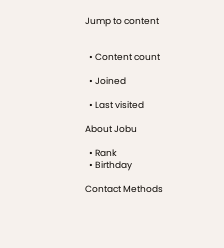Jump to content


  • Content count

  • Joined

  • Last visited

About Jobu

  • Rank
  • Birthday

Contact Methods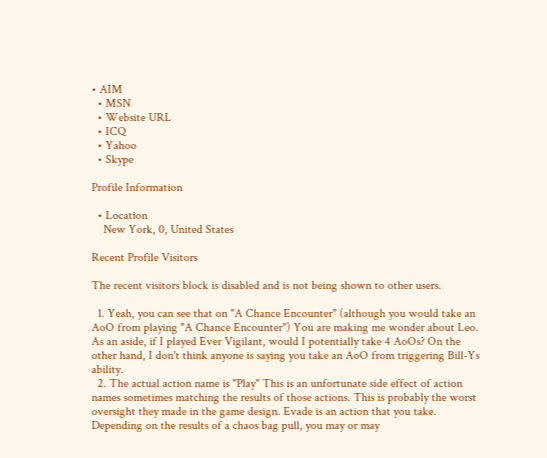• AIM
  • MSN
  • Website URL
  • ICQ
  • Yahoo
  • Skype

Profile Information

  • Location
    New York, 0, United States

Recent Profile Visitors

The recent visitors block is disabled and is not being shown to other users.

  1. Yeah, you can see that on "A Chance Encounter" (although you would take an AoO from playing "A Chance Encounter") You are making me wonder about Leo. As an aside, if I played Ever Vigilant, would I potentially take 4 AoOs? On the other hand, I don't think anyone is saying you take an AoO from triggering Bill-Ys ability.
  2. The actual action name is "Play" This is an unfortunate side effect of action names sometimes matching the results of those actions. This is probably the worst oversight they made in the game design. Evade is an action that you take. Depending on the results of a chaos bag pull, you may or may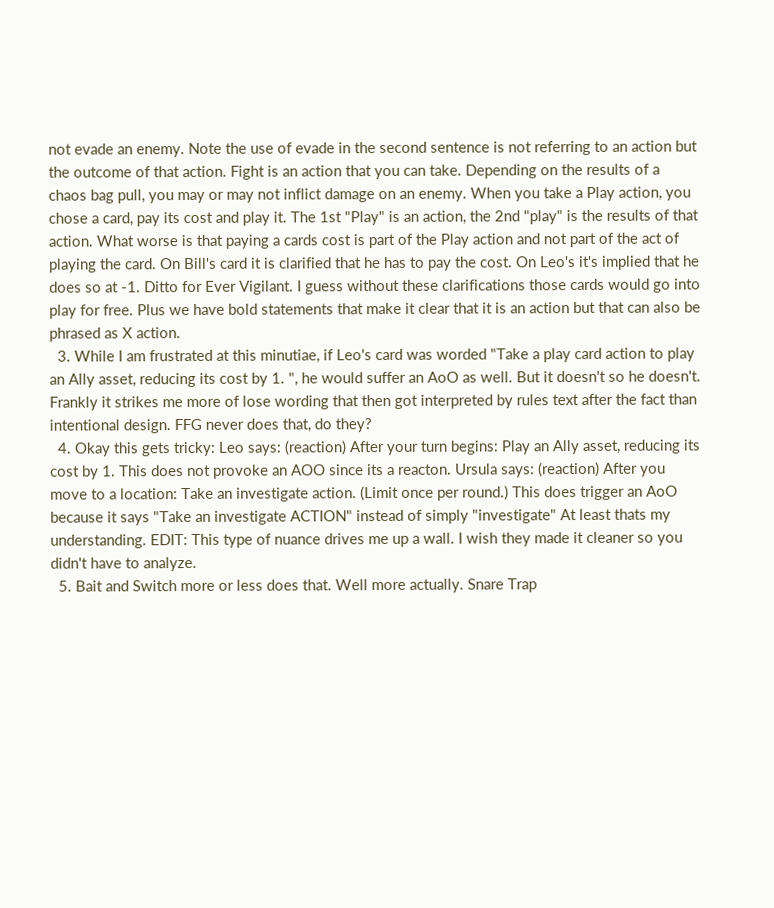not evade an enemy. Note the use of evade in the second sentence is not referring to an action but the outcome of that action. Fight is an action that you can take. Depending on the results of a chaos bag pull, you may or may not inflict damage on an enemy. When you take a Play action, you chose a card, pay its cost and play it. The 1st "Play" is an action, the 2nd "play" is the results of that action. What worse is that paying a cards cost is part of the Play action and not part of the act of playing the card. On Bill's card it is clarified that he has to pay the cost. On Leo's it's implied that he does so at -1. Ditto for Ever Vigilant. I guess without these clarifications those cards would go into play for free. Plus we have bold statements that make it clear that it is an action but that can also be phrased as X action.
  3. While I am frustrated at this minutiae, if Leo's card was worded "Take a play card action to play an Ally asset, reducing its cost by 1. ", he would suffer an AoO as well. But it doesn't so he doesn't. Frankly it strikes me more of lose wording that then got interpreted by rules text after the fact than intentional design. FFG never does that, do they?
  4. Okay this gets tricky: Leo says: (reaction) After your turn begins: Play an Ally asset, reducing its cost by 1. This does not provoke an AOO since its a reacton. Ursula says: (reaction) After you move to a location: Take an investigate action. (Limit once per round.) This does trigger an AoO because it says "Take an investigate ACTION" instead of simply "investigate" At least thats my understanding. EDIT: This type of nuance drives me up a wall. I wish they made it cleaner so you didn't have to analyze.
  5. Bait and Switch more or less does that. Well more actually. Snare Trap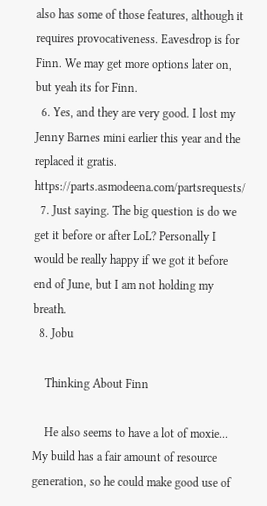also has some of those features, although it requires provocativeness. Eavesdrop is for Finn. We may get more options later on, but yeah its for Finn.
  6. Yes, and they are very good. I lost my Jenny Barnes mini earlier this year and the replaced it gratis. https://parts.asmodeena.com/partsrequests/
  7. Just saying. The big question is do we get it before or after LoL? Personally I would be really happy if we got it before end of June, but I am not holding my breath.
  8. Jobu

    Thinking About Finn

    He also seems to have a lot of moxie... My build has a fair amount of resource generation, so he could make good use of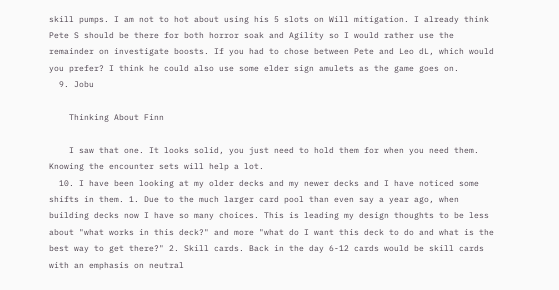skill pumps. I am not to hot about using his 5 slots on Will mitigation. I already think Pete S should be there for both horror soak and Agility so I would rather use the remainder on investigate boosts. If you had to chose between Pete and Leo dL, which would you prefer? I think he could also use some elder sign amulets as the game goes on.
  9. Jobu

    Thinking About Finn

    I saw that one. It looks solid, you just need to hold them for when you need them. Knowing the encounter sets will help a lot.
  10. I have been looking at my older decks and my newer decks and I have noticed some shifts in them. 1. Due to the much larger card pool than even say a year ago, when building decks now I have so many choices. This is leading my design thoughts to be less about "what works in this deck?" and more "what do I want this deck to do and what is the best way to get there?" 2. Skill cards. Back in the day 6-12 cards would be skill cards with an emphasis on neutral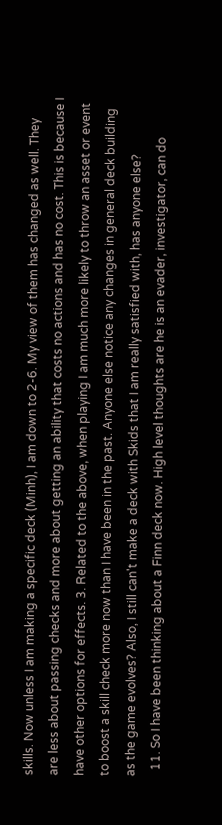skills. Now unless I am making a specific deck (Minh), I am down to 2-6. My view of them has changed as well. They are less about passing checks and more about getting an ability that costs no actions and has no cost. This is because I have other options for effects. 3. Related to the above, when playing I am much more likely to throw an asset or event to boost a skill check more now than I have been in the past. Anyone else notice any changes in general deck building as the game evolves? Also, I still can't make a deck with Skids that I am really satisfied with, has anyone else?
  11. So I have been thinking about a Finn deck now. High level thoughts are he is an evader, investigator, can do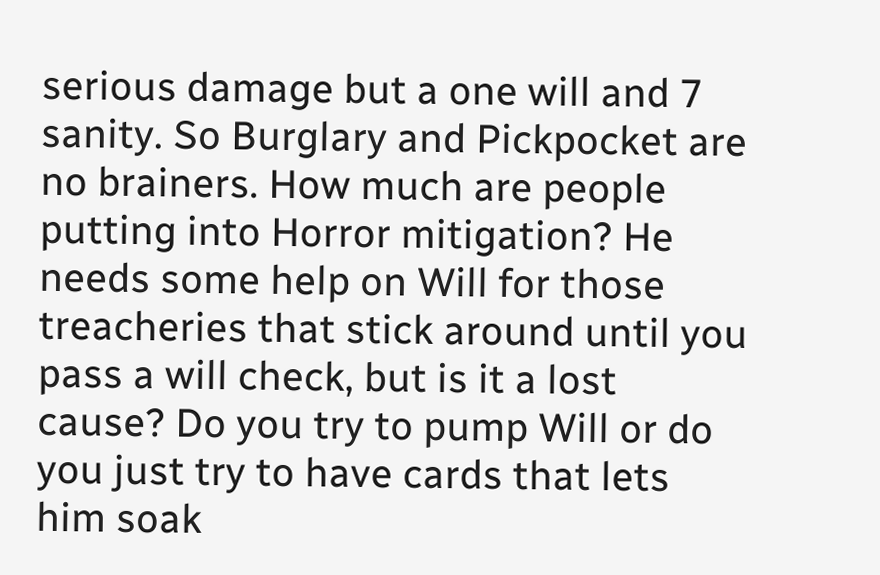serious damage but a one will and 7 sanity. So Burglary and Pickpocket are no brainers. How much are people putting into Horror mitigation? He needs some help on Will for those treacheries that stick around until you pass a will check, but is it a lost cause? Do you try to pump Will or do you just try to have cards that lets him soak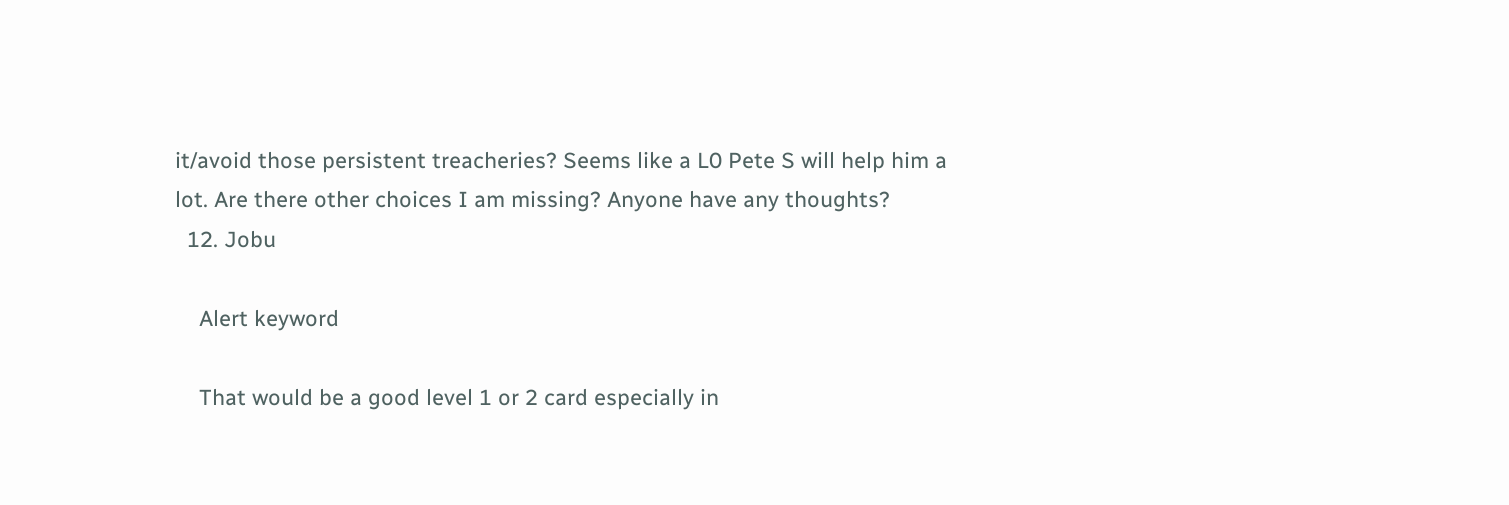it/avoid those persistent treacheries? Seems like a L0 Pete S will help him a lot. Are there other choices I am missing? Anyone have any thoughts?
  12. Jobu

    Alert keyword

    That would be a good level 1 or 2 card especially in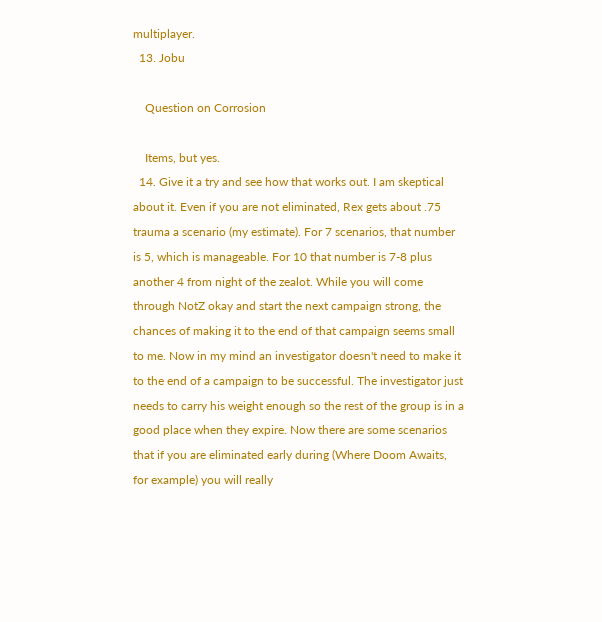multiplayer.
  13. Jobu

    Question on Corrosion

    Items, but yes.
  14. Give it a try and see how that works out. I am skeptical about it. Even if you are not eliminated, Rex gets about .75 trauma a scenario (my estimate). For 7 scenarios, that number is 5, which is manageable. For 10 that number is 7-8 plus another 4 from night of the zealot. While you will come through NotZ okay and start the next campaign strong, the chances of making it to the end of that campaign seems small to me. Now in my mind an investigator doesn't need to make it to the end of a campaign to be successful. The investigator just needs to carry his weight enough so the rest of the group is in a good place when they expire. Now there are some scenarios that if you are eliminated early during (Where Doom Awaits, for example) you will really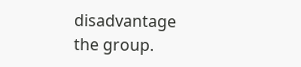disadvantage the group.